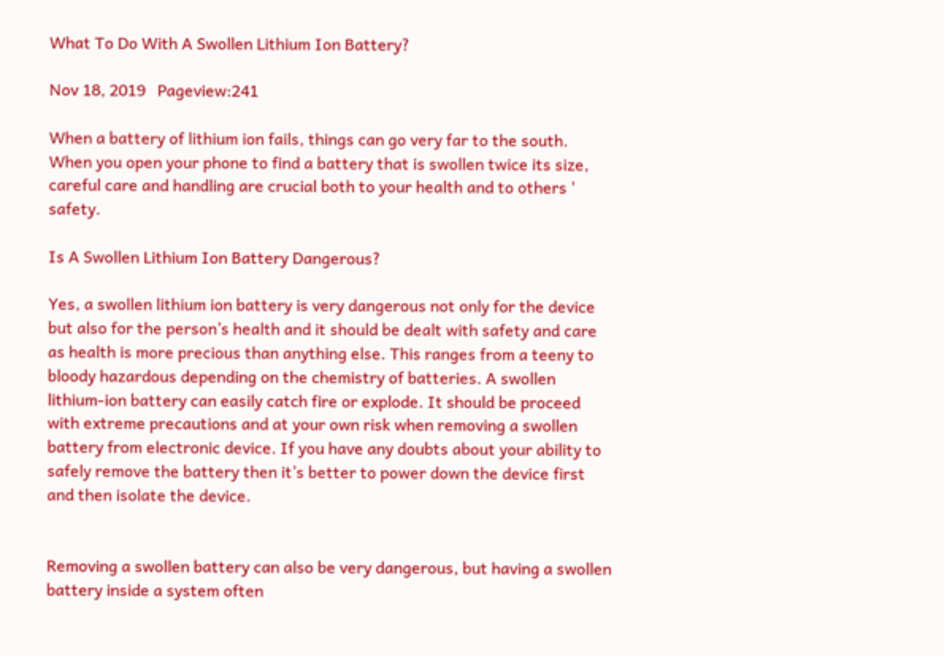What To Do With A Swollen Lithium Ion Battery?

Nov 18, 2019   Pageview:241

When a battery of lithium ion fails, things can go very far to the south. When you open your phone to find a battery that is swollen twice its size, careful care and handling are crucial both to your health and to others ' safety.

Is A Swollen Lithium Ion Battery Dangerous?

Yes, a swollen lithium ion battery is very dangerous not only for the device but also for the person’s health and it should be dealt with safety and care as health is more precious than anything else. This ranges from a teeny to bloody hazardous depending on the chemistry of batteries. A swollen lithium-ion battery can easily catch fire or explode. It should be proceed with extreme precautions and at your own risk when removing a swollen battery from electronic device. If you have any doubts about your ability to safely remove the battery then it’s better to power down the device first and then isolate the device.


Removing a swollen battery can also be very dangerous, but having a swollen battery inside a system often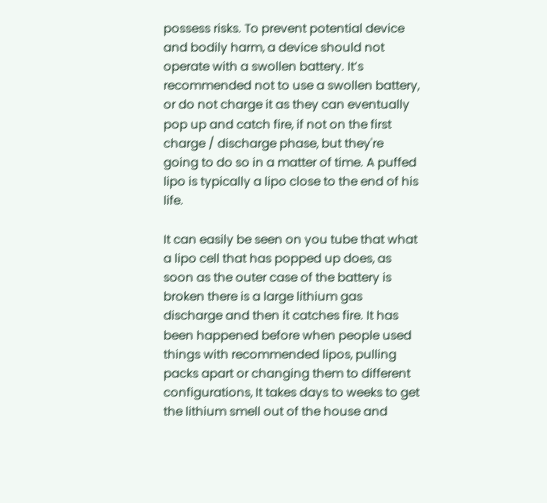possess risks. To prevent potential device and bodily harm, a device should not operate with a swollen battery. It’s recommended not to use a swollen battery, or do not charge it as they can eventually pop up and catch fire, if not on the first charge / discharge phase, but they're going to do so in a matter of time. A puffed lipo is typically a lipo close to the end of his life.

It can easily be seen on you tube that what a lipo cell that has popped up does, as soon as the outer case of the battery is broken there is a large lithium gas discharge and then it catches fire. It has been happened before when people used things with recommended lipos, pulling packs apart or changing them to different configurations, It takes days to weeks to get the lithium smell out of the house and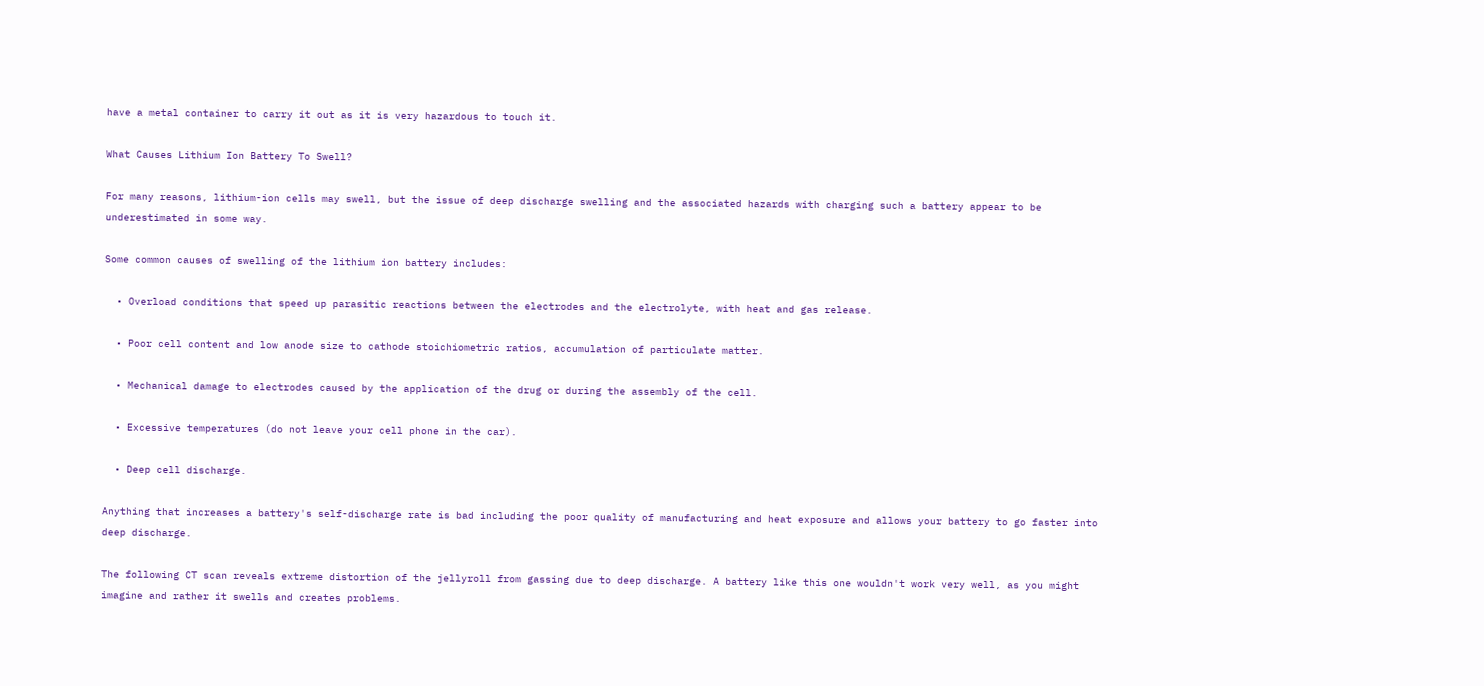have a metal container to carry it out as it is very hazardous to touch it.

What Causes Lithium Ion Battery To Swell?

For many reasons, lithium-ion cells may swell, but the issue of deep discharge swelling and the associated hazards with charging such a battery appear to be underestimated in some way.

Some common causes of swelling of the lithium ion battery includes:

  • Overload conditions that speed up parasitic reactions between the electrodes and the electrolyte, with heat and gas release.

  • Poor cell content and low anode size to cathode stoichiometric ratios, accumulation of particulate matter.

  • Mechanical damage to electrodes caused by the application of the drug or during the assembly of the cell.

  • Excessive temperatures (do not leave your cell phone in the car).

  • Deep cell discharge.

Anything that increases a battery's self-discharge rate is bad including the poor quality of manufacturing and heat exposure and allows your battery to go faster into deep discharge.

The following CT scan reveals extreme distortion of the jellyroll from gassing due to deep discharge. A battery like this one wouldn't work very well, as you might imagine and rather it swells and creates problems.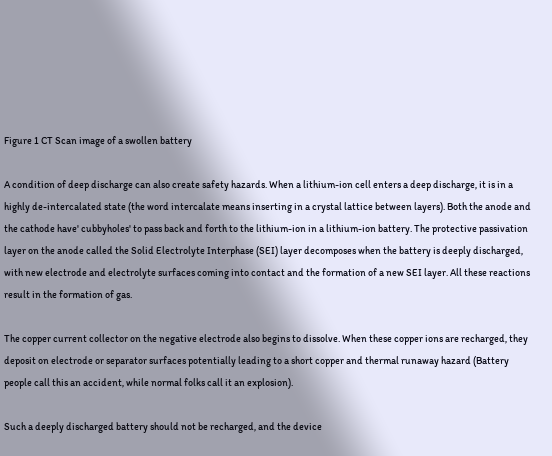Figure 1 CT Scan image of a swollen battery

A condition of deep discharge can also create safety hazards. When a lithium-ion cell enters a deep discharge, it is in a highly de-intercalated state (the word intercalate means inserting in a crystal lattice between layers). Both the anode and the cathode have' cubbyholes' to pass back and forth to the lithium-ion in a lithium-ion battery. The protective passivation layer on the anode called the Solid Electrolyte Interphase (SEI) layer decomposes when the battery is deeply discharged, with new electrode and electrolyte surfaces coming into contact and the formation of a new SEI layer. All these reactions result in the formation of gas.

The copper current collector on the negative electrode also begins to dissolve. When these copper ions are recharged, they deposit on electrode or separator surfaces potentially leading to a short copper and thermal runaway hazard (Battery people call this an accident, while normal folks call it an explosion).

Such a deeply discharged battery should not be recharged, and the device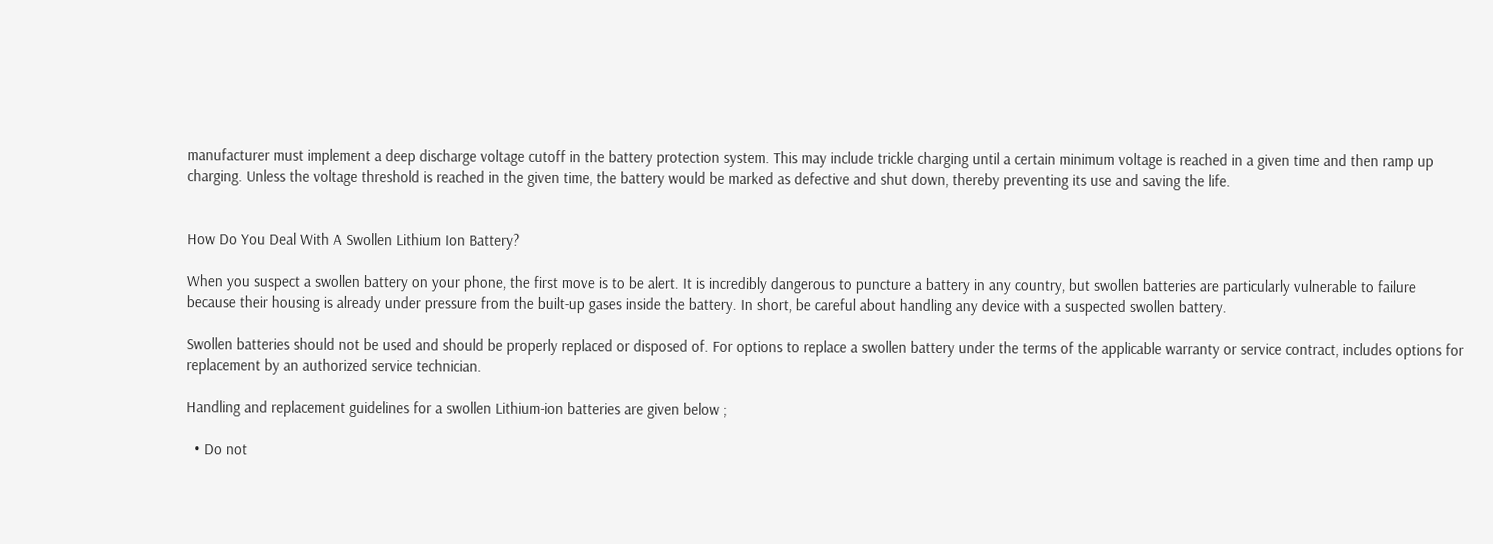manufacturer must implement a deep discharge voltage cutoff in the battery protection system. This may include trickle charging until a certain minimum voltage is reached in a given time and then ramp up charging. Unless the voltage threshold is reached in the given time, the battery would be marked as defective and shut down, thereby preventing its use and saving the life.


How Do You Deal With A Swollen Lithium Ion Battery?

When you suspect a swollen battery on your phone, the first move is to be alert. It is incredibly dangerous to puncture a battery in any country, but swollen batteries are particularly vulnerable to failure because their housing is already under pressure from the built-up gases inside the battery. In short, be careful about handling any device with a suspected swollen battery.

Swollen batteries should not be used and should be properly replaced or disposed of. For options to replace a swollen battery under the terms of the applicable warranty or service contract, includes options for replacement by an authorized service technician.

Handling and replacement guidelines for a swollen Lithium-ion batteries are given below ;

  • Do not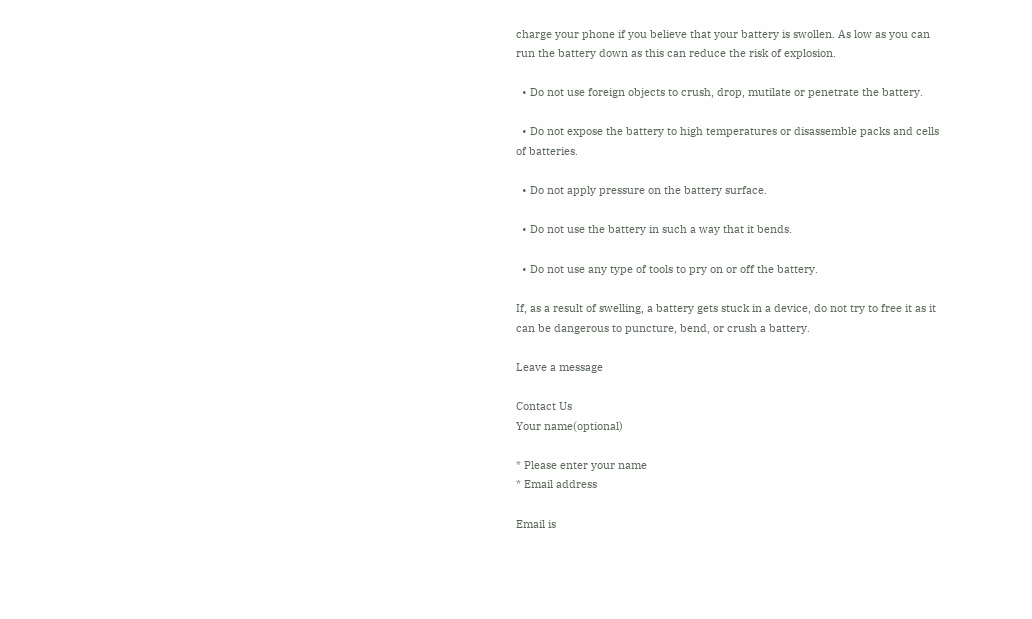charge your phone if you believe that your battery is swollen. As low as you can run the battery down as this can reduce the risk of explosion.

  • Do not use foreign objects to crush, drop, mutilate or penetrate the battery.

  • Do not expose the battery to high temperatures or disassemble packs and cells of batteries.

  • Do not apply pressure on the battery surface.

  • Do not use the battery in such a way that it bends.

  • Do not use any type of tools to pry on or off the battery.

If, as a result of swelling, a battery gets stuck in a device, do not try to free it as it can be dangerous to puncture, bend, or crush a battery.

Leave a message

Contact Us
Your name(optional)

* Please enter your name
* Email address

Email is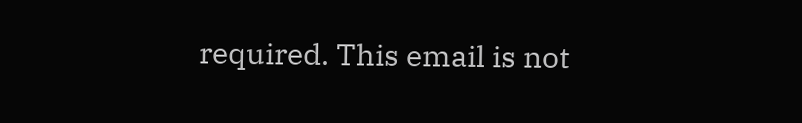required. This email is not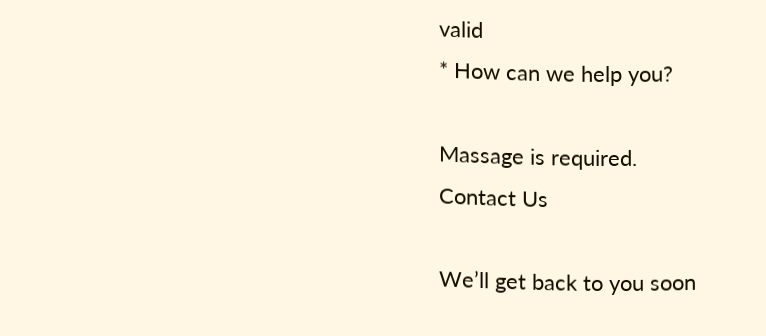valid
* How can we help you?

Massage is required.
Contact Us

We’ll get back to you soon